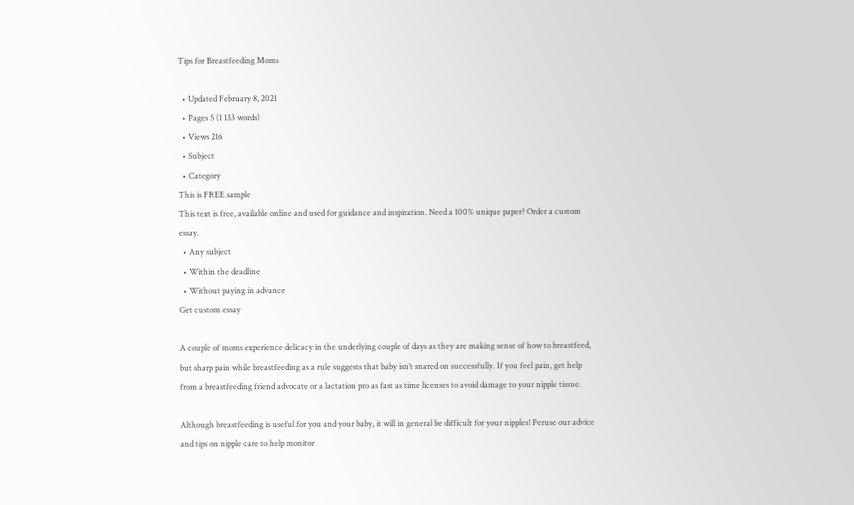Tips for Breastfeeding Moms

  • Updated February 8, 2021
  • Pages 5 (1 133 words)
  • Views 216
  • Subject
  • Category
This is FREE sample
This text is free, available online and used for guidance and inspiration. Need a 100% unique paper? Order a custom essay.
  • Any subject
  • Within the deadline
  • Without paying in advance
Get custom essay

A couple of moms experience delicacy in the underlying couple of days as they are making sense of how to breastfeed, but sharp pain while breastfeeding as a rule suggests that baby isn’t snared on successfully. If you feel pain, get help from a breastfeeding friend advocate or a lactation pro as fast as time licenses to avoid damage to your nipple tissue.

Although breastfeeding is useful for you and your baby, it will in general be difficult for your nipples! Peruse our advice and tips on nipple care to help monitor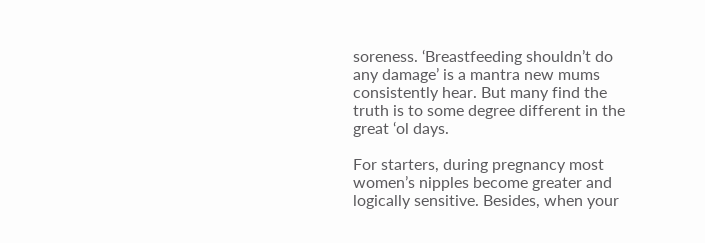soreness. ‘Breastfeeding shouldn’t do any damage’ is a mantra new mums consistently hear. But many find the truth is to some degree different in the great ‘ol days.

For starters, during pregnancy most women’s nipples become greater and logically sensitive. Besides, when your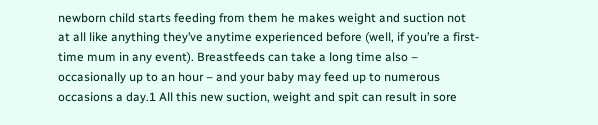newborn child starts feeding from them he makes weight and suction not at all like anything they’ve anytime experienced before (well, if you’re a first-time mum in any event). Breastfeeds can take a long time also – occasionally up to an hour – and your baby may feed up to numerous occasions a day.1 All this new suction, weight and spit can result in sore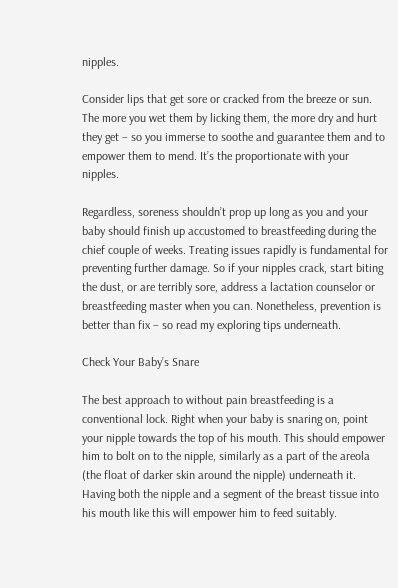nipples.

Consider lips that get sore or cracked from the breeze or sun. The more you wet them by licking them, the more dry and hurt they get – so you immerse to soothe and guarantee them and to empower them to mend. It’s the proportionate with your nipples.

Regardless, soreness shouldn’t prop up long as you and your baby should finish up accustomed to breastfeeding during the chief couple of weeks. Treating issues rapidly is fundamental for preventing further damage. So if your nipples crack, start biting the dust, or are terribly sore, address a lactation counselor or breastfeeding master when you can. Nonetheless, prevention is better than fix – so read my exploring tips underneath.

Check Your Baby’s Snare

The best approach to without pain breastfeeding is a conventional lock. Right when your baby is snaring on, point your nipple towards the top of his mouth. This should empower him to bolt on to the nipple, similarly as a part of the areola (the float of darker skin around the nipple) underneath it. Having both the nipple and a segment of the breast tissue into his mouth like this will empower him to feed suitably.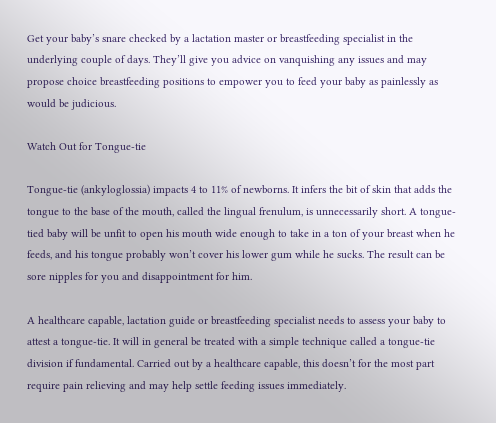Get your baby’s snare checked by a lactation master or breastfeeding specialist in the underlying couple of days. They’ll give you advice on vanquishing any issues and may propose choice breastfeeding positions to empower you to feed your baby as painlessly as would be judicious.

Watch Out for Tongue-tie

Tongue-tie (ankyloglossia) impacts 4 to 11% of newborns. It infers the bit of skin that adds the tongue to the base of the mouth, called the lingual frenulum, is unnecessarily short. A tongue-tied baby will be unfit to open his mouth wide enough to take in a ton of your breast when he feeds, and his tongue probably won’t cover his lower gum while he sucks. The result can be sore nipples for you and disappointment for him.

A healthcare capable, lactation guide or breastfeeding specialist needs to assess your baby to attest a tongue-tie. It will in general be treated with a simple technique called a tongue-tie division if fundamental. Carried out by a healthcare capable, this doesn’t for the most part require pain relieving and may help settle feeding issues immediately.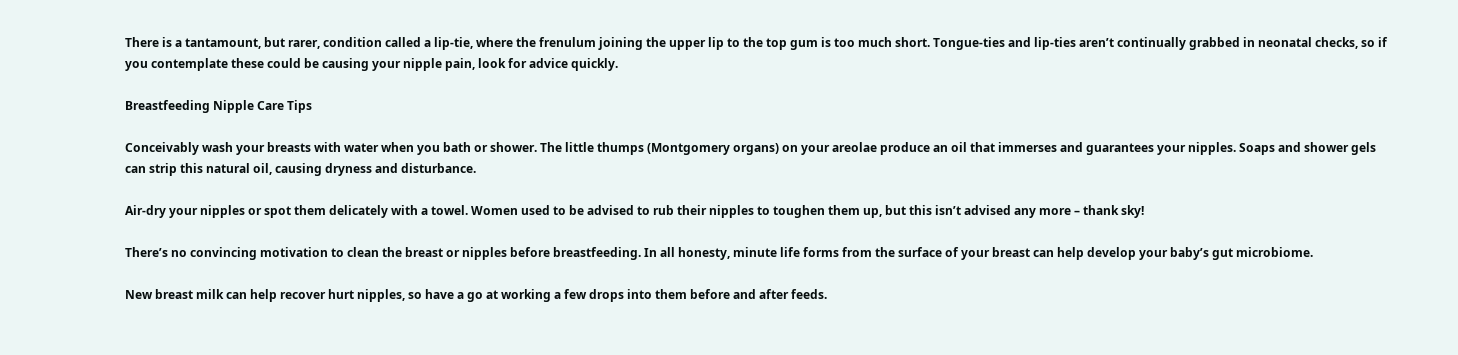There is a tantamount, but rarer, condition called a lip-tie, where the frenulum joining the upper lip to the top gum is too much short. Tongue-ties and lip-ties aren’t continually grabbed in neonatal checks, so if you contemplate these could be causing your nipple pain, look for advice quickly.

Breastfeeding Nipple Care Tips

Conceivably wash your breasts with water when you bath or shower. The little thumps (Montgomery organs) on your areolae produce an oil that immerses and guarantees your nipples. Soaps and shower gels can strip this natural oil, causing dryness and disturbance.

Air-dry your nipples or spot them delicately with a towel. Women used to be advised to rub their nipples to toughen them up, but this isn’t advised any more – thank sky!

There’s no convincing motivation to clean the breast or nipples before breastfeeding. In all honesty, minute life forms from the surface of your breast can help develop your baby’s gut microbiome.

New breast milk can help recover hurt nipples, so have a go at working a few drops into them before and after feeds.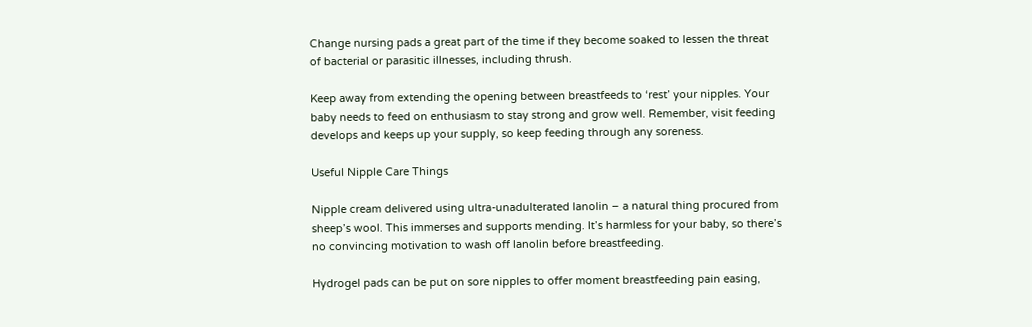Change nursing pads a great part of the time if they become soaked to lessen the threat of bacterial or parasitic illnesses, including thrush.

Keep away from extending the opening between breastfeeds to ‘rest’ your nipples. Your baby needs to feed on enthusiasm to stay strong and grow well. Remember, visit feeding develops and keeps up your supply, so keep feeding through any soreness.

Useful Nipple Care Things

Nipple cream delivered using ultra-unadulterated lanolin – a natural thing procured from sheep’s wool. This immerses and supports mending. It’s harmless for your baby, so there’s no convincing motivation to wash off lanolin before breastfeeding.

Hydrogel pads can be put on sore nipples to offer moment breastfeeding pain easing,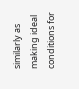similarly as making ideal conditions for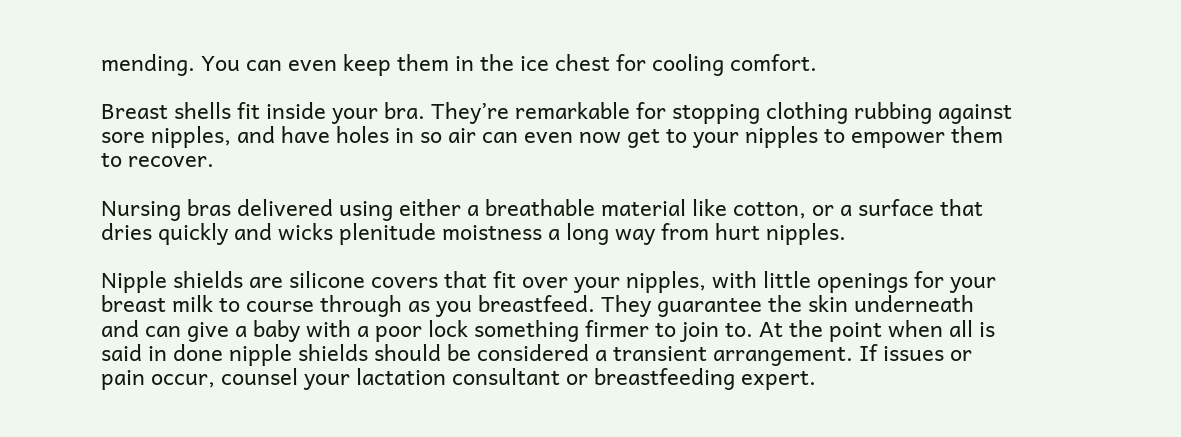mending. You can even keep them in the ice chest for cooling comfort.

Breast shells fit inside your bra. They’re remarkable for stopping clothing rubbing against sore nipples, and have holes in so air can even now get to your nipples to empower them to recover.

Nursing bras delivered using either a breathable material like cotton, or a surface that dries quickly and wicks plenitude moistness a long way from hurt nipples.

Nipple shields are silicone covers that fit over your nipples, with little openings for your breast milk to course through as you breastfeed. They guarantee the skin underneath and can give a baby with a poor lock something firmer to join to. At the point when all is said in done nipple shields should be considered a transient arrangement. If issues or pain occur, counsel your lactation consultant or breastfeeding expert.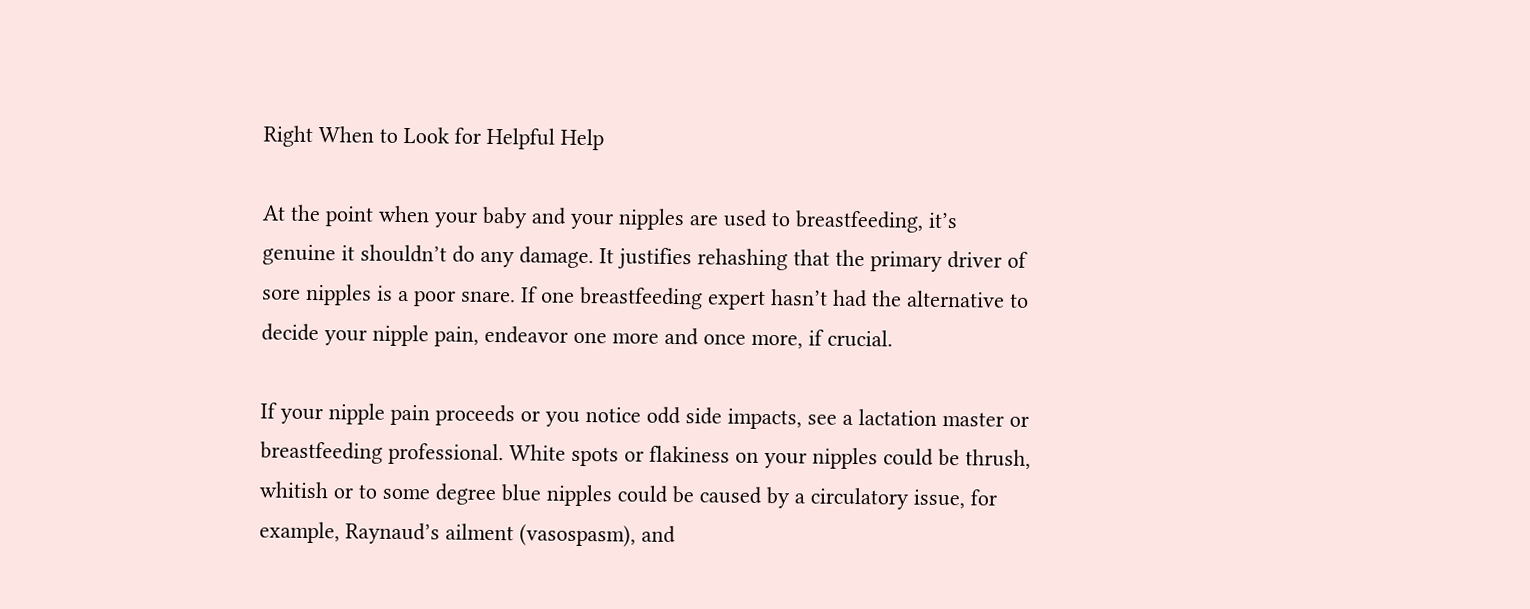Right When to Look for Helpful Help

At the point when your baby and your nipples are used to breastfeeding, it’s genuine it shouldn’t do any damage. It justifies rehashing that the primary driver of sore nipples is a poor snare. If one breastfeeding expert hasn’t had the alternative to decide your nipple pain, endeavor one more and once more, if crucial.

If your nipple pain proceeds or you notice odd side impacts, see a lactation master or breastfeeding professional. White spots or flakiness on your nipples could be thrush, whitish or to some degree blue nipples could be caused by a circulatory issue, for example, Raynaud’s ailment (vasospasm), and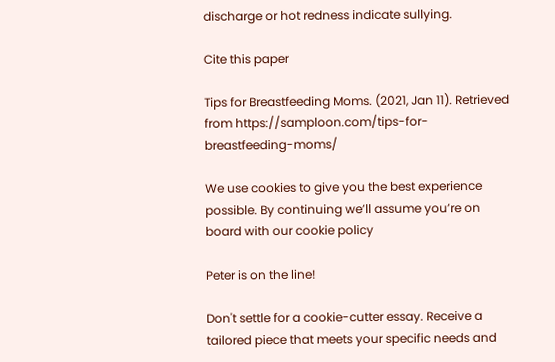discharge or hot redness indicate sullying.

Cite this paper

Tips for Breastfeeding Moms. (2021, Jan 11). Retrieved from https://samploon.com/tips-for-breastfeeding-moms/

We use cookies to give you the best experience possible. By continuing we’ll assume you’re on board with our cookie policy

Peter is on the line!

Don't settle for a cookie-cutter essay. Receive a tailored piece that meets your specific needs and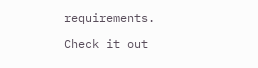requirements.

Check it out